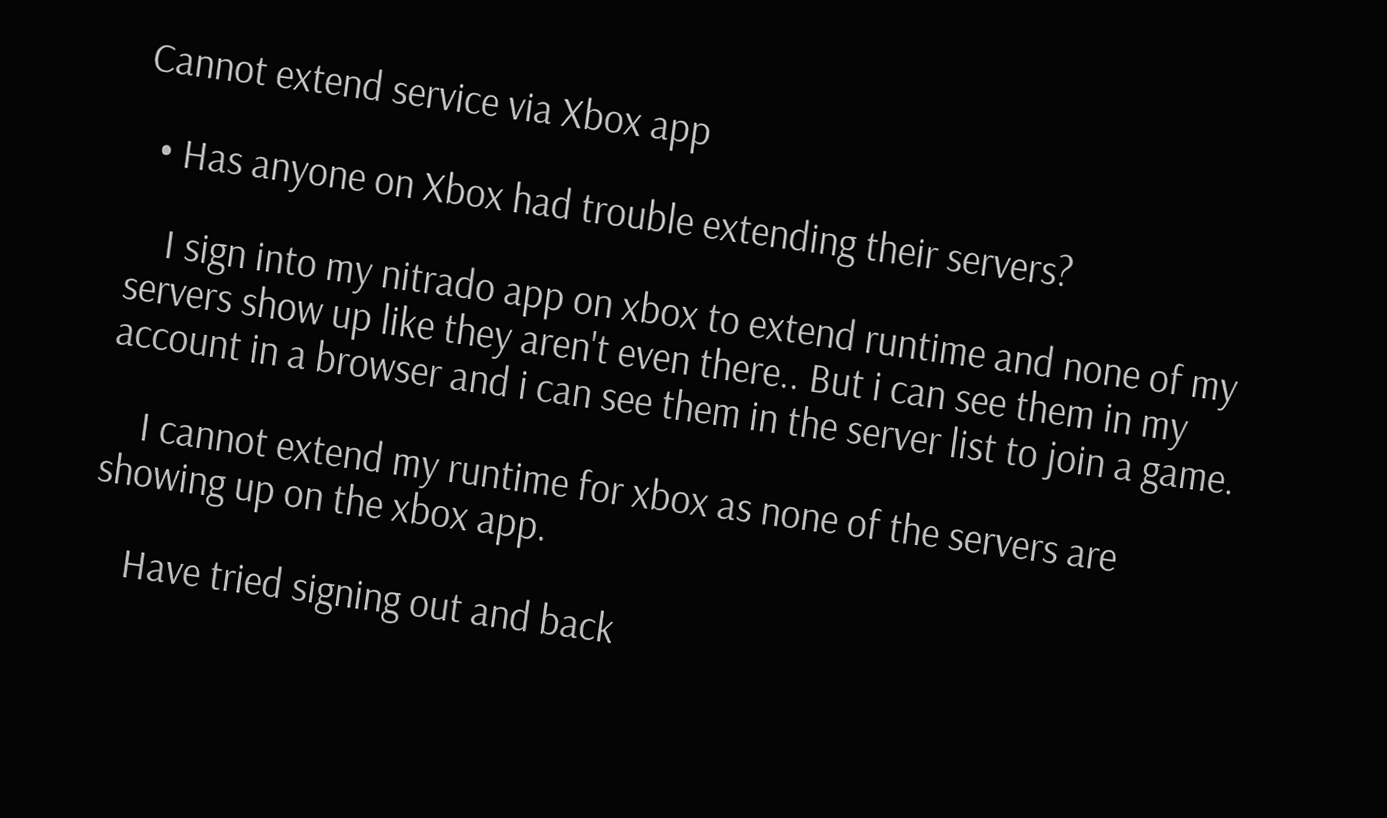Cannot extend service via Xbox app

  • Has anyone on Xbox had trouble extending their servers?

    I sign into my nitrado app on xbox to extend runtime and none of my servers show up like they aren't even there.. But i can see them in my account in a browser and i can see them in the server list to join a game.

    I cannot extend my runtime for xbox as none of the servers are showing up on the xbox app.

    Have tried signing out and back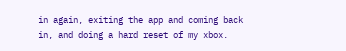in again, exiting the app and coming back in, and doing a hard reset of my xbox.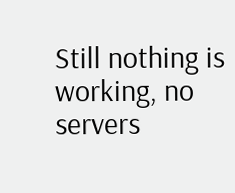Still nothing is working, no servers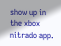show up in the xbox nitrado app.